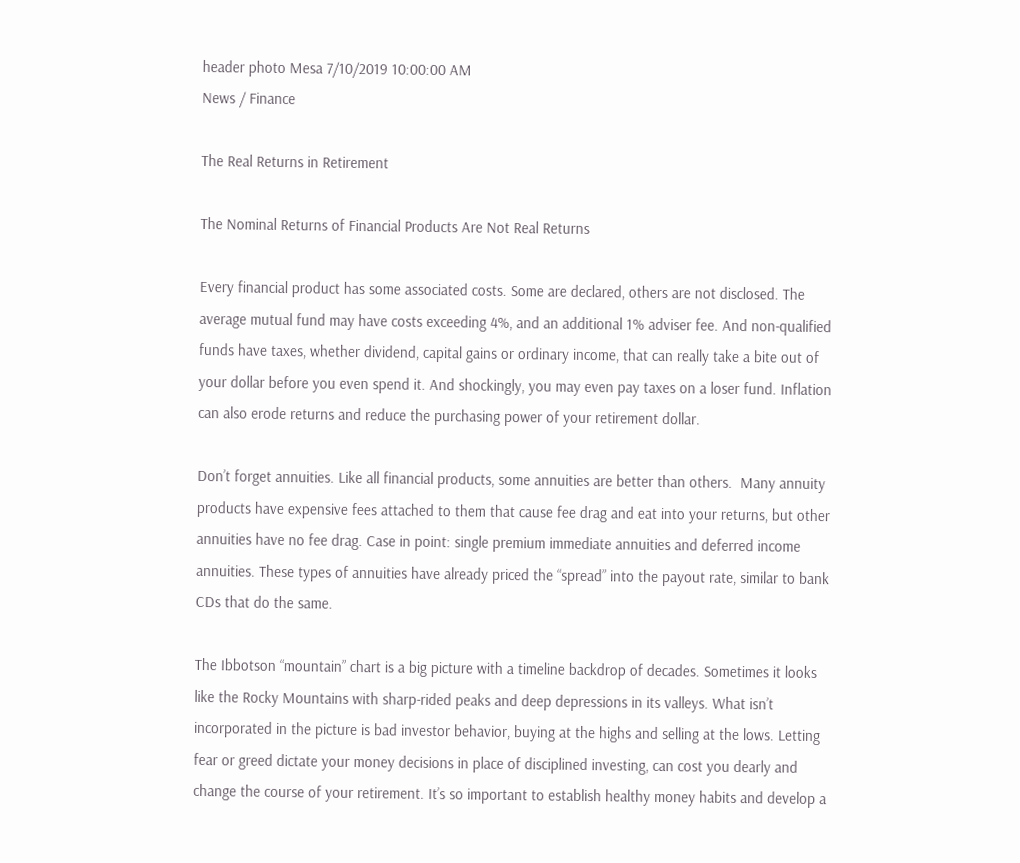header photo Mesa 7/10/2019 10:00:00 AM
News / Finance

The Real Returns in Retirement

The Nominal Returns of Financial Products Are Not Real Returns

Every financial product has some associated costs. Some are declared, others are not disclosed. The average mutual fund may have costs exceeding 4%, and an additional 1% adviser fee. And non-qualified funds have taxes, whether dividend, capital gains or ordinary income, that can really take a bite out of your dollar before you even spend it. And shockingly, you may even pay taxes on a loser fund. Inflation can also erode returns and reduce the purchasing power of your retirement dollar.

Don’t forget annuities. Like all financial products, some annuities are better than others.  Many annuity products have expensive fees attached to them that cause fee drag and eat into your returns, but other annuities have no fee drag. Case in point: single premium immediate annuities and deferred income annuities. These types of annuities have already priced the “spread” into the payout rate, similar to bank CDs that do the same.

The Ibbotson “mountain” chart is a big picture with a timeline backdrop of decades. Sometimes it looks like the Rocky Mountains with sharp-rided peaks and deep depressions in its valleys. What isn’t incorporated in the picture is bad investor behavior, buying at the highs and selling at the lows. Letting fear or greed dictate your money decisions in place of disciplined investing, can cost you dearly and change the course of your retirement. It’s so important to establish healthy money habits and develop a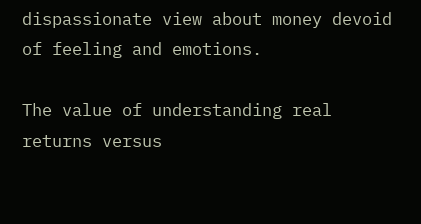dispassionate view about money devoid of feeling and emotions.

The value of understanding real returns versus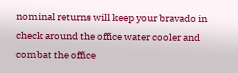nominal returns will keep your bravado in check around the office water cooler and combat the office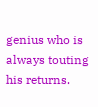genius who is always touting his returns.